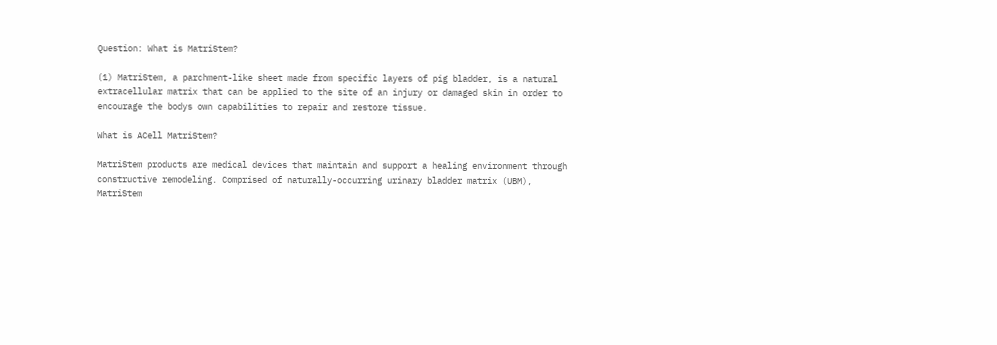Question: What is MatriStem?

(1) MatriStem, a parchment-like sheet made from specific layers of pig bladder, is a natural extracellular matrix that can be applied to the site of an injury or damaged skin in order to encourage the bodys own capabilities to repair and restore tissue.

What is ACell MatriStem?

MatriStem products are medical devices that maintain and support a healing environment through constructive remodeling. Comprised of naturally-occurring urinary bladder matrix (UBM), MatriStem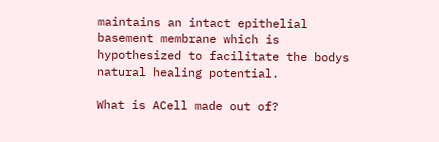maintains an intact epithelial basement membrane which is hypothesized to facilitate the bodys natural healing potential.

What is ACell made out of?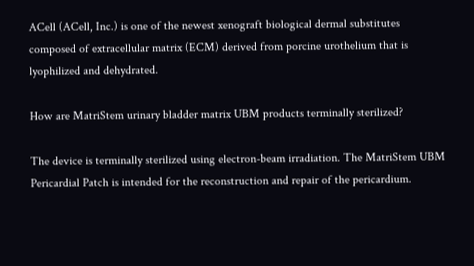ACell (ACell, Inc.) is one of the newest xenograft biological dermal substitutes composed of extracellular matrix (ECM) derived from porcine urothelium that is lyophilized and dehydrated.

How are MatriStem urinary bladder matrix UBM products terminally sterilized?

The device is terminally sterilized using electron-beam irradiation. The MatriStem UBM Pericardial Patch is intended for the reconstruction and repair of the pericardium.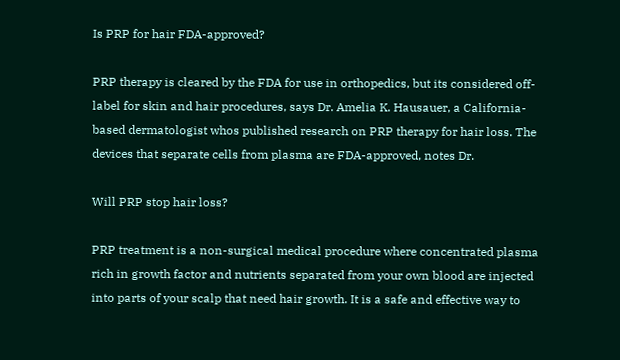Is PRP for hair FDA-approved?

PRP therapy is cleared by the FDA for use in orthopedics, but its considered off-label for skin and hair procedures, says Dr. Amelia K. Hausauer, a California-based dermatologist whos published research on PRP therapy for hair loss. The devices that separate cells from plasma are FDA-approved, notes Dr.

Will PRP stop hair loss?

PRP treatment is a non-surgical medical procedure where concentrated plasma rich in growth factor and nutrients separated from your own blood are injected into parts of your scalp that need hair growth. It is a safe and effective way to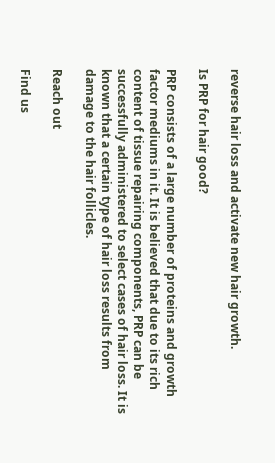reverse hair loss and activate new hair growth.

Is PRP for hair good?

PRP consists of a large number of proteins and growth factor mediums in it. It is believed that due to its rich content of tissue repairing components, PRP can be successfully administered to select cases of hair loss. It is known that a certain type of hair loss results from damage to the hair follicles.

Reach out

Find us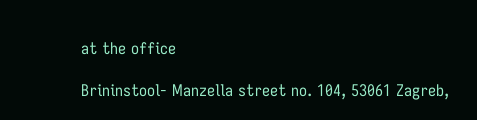at the office

Brininstool- Manzella street no. 104, 53061 Zagreb,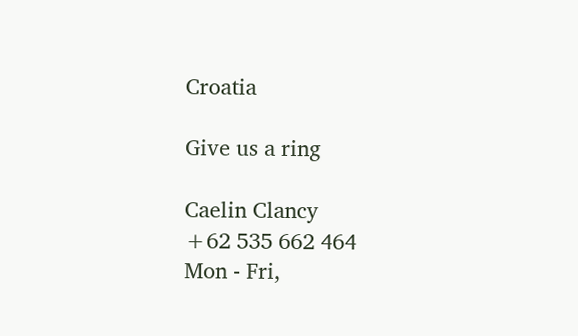Croatia

Give us a ring

Caelin Clancy
+62 535 662 464
Mon - Fri,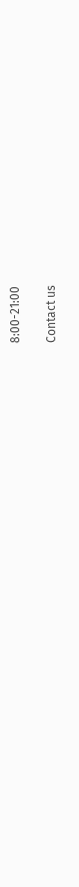8:00-21:00

Contact us